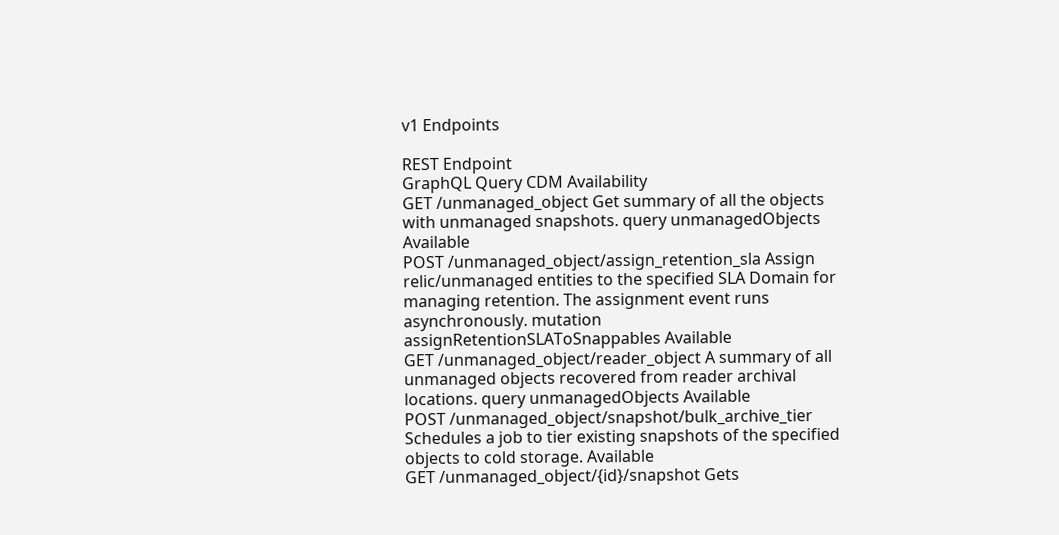v1 Endpoints

REST Endpoint
GraphQL Query CDM Availability
GET /unmanaged_object Get summary of all the objects with unmanaged snapshots. query unmanagedObjects Available
POST /unmanaged_object/assign_retention_sla Assign relic/unmanaged entities to the specified SLA Domain for managing retention. The assignment event runs asynchronously. mutation assignRetentionSLAToSnappables Available
GET /unmanaged_object/reader_object A summary of all unmanaged objects recovered from reader archival locations. query unmanagedObjects Available
POST /unmanaged_object/snapshot/bulk_archive_tier Schedules a job to tier existing snapshots of the specified objects to cold storage. Available
GET /unmanaged_object/{id}/snapshot Gets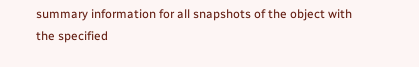summary information for all snapshots of the object with the specified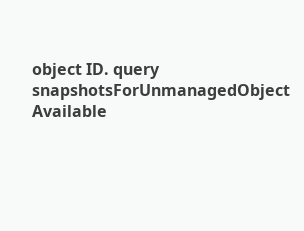object ID. query snapshotsForUnmanagedObject Available